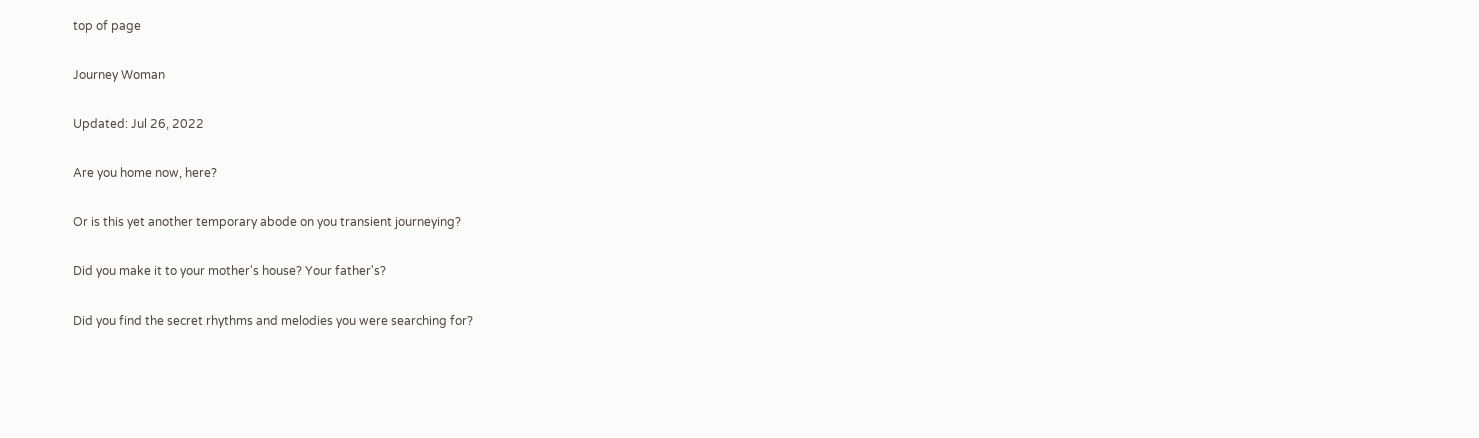top of page

Journey Woman

Updated: Jul 26, 2022

Are you home now, here?

Or is this yet another temporary abode on you transient journeying?

Did you make it to your mother's house? Your father's?

Did you find the secret rhythms and melodies you were searching for?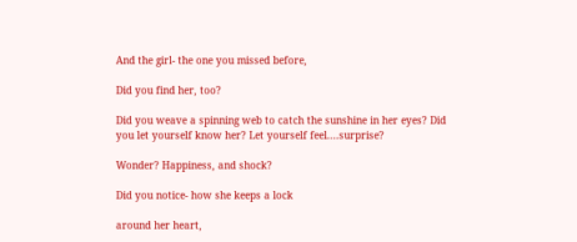And the girl- the one you missed before,

Did you find her, too?

Did you weave a spinning web to catch the sunshine in her eyes? Did you let yourself know her? Let yourself feel....surprise?

Wonder? Happiness, and shock?

Did you notice- how she keeps a lock

around her heart,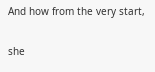And how from the very start,

she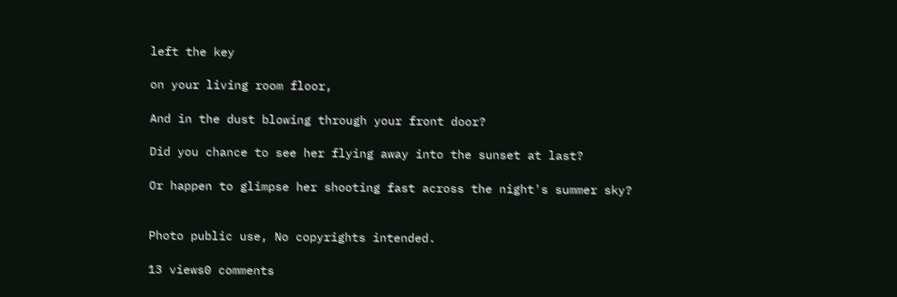left the key

on your living room floor,

And in the dust blowing through your front door?

Did you chance to see her flying away into the sunset at last?

Or happen to glimpse her shooting fast across the night's summer sky?


Photo public use, No copyrights intended.

13 views0 comments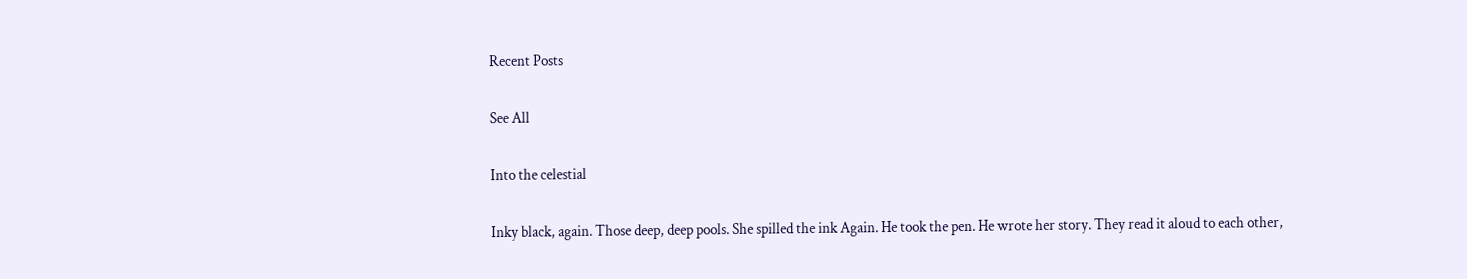Recent Posts

See All

Into the celestial

Inky black, again. Those deep, deep pools. She spilled the ink Again. He took the pen. He wrote her story. They read it aloud to each other,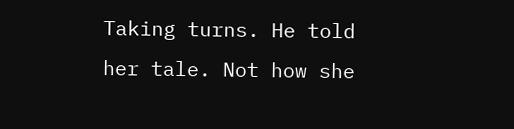Taking turns. He told her tale. Not how she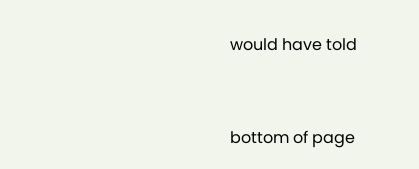would have told


bottom of page